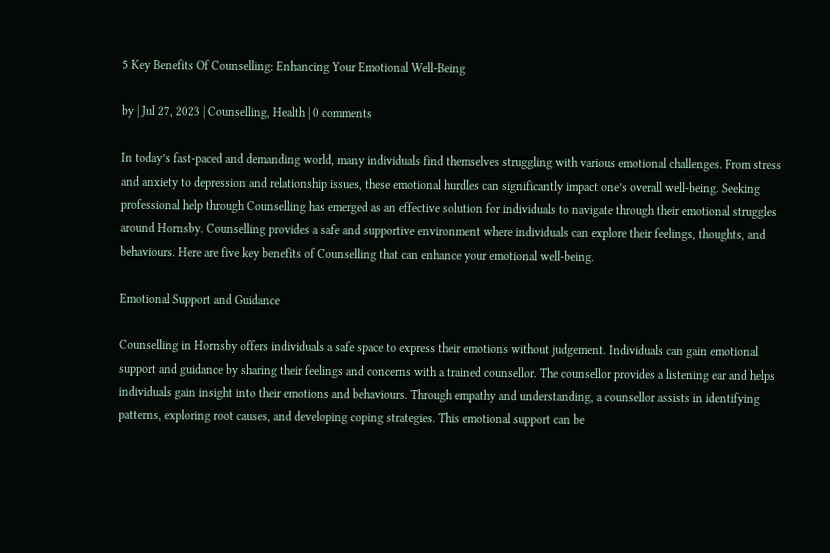5 Key Benefits Of Counselling: Enhancing Your Emotional Well-Being

by | Jul 27, 2023 | Counselling, Health | 0 comments

In today’s fast-paced and demanding world, many individuals find themselves struggling with various emotional challenges. From stress and anxiety to depression and relationship issues, these emotional hurdles can significantly impact one’s overall well-being. Seeking professional help through Counselling has emerged as an effective solution for individuals to navigate through their emotional struggles around Hornsby. Counselling provides a safe and supportive environment where individuals can explore their feelings, thoughts, and behaviours. Here are five key benefits of Counselling that can enhance your emotional well-being.

Emotional Support and Guidance

Counselling in Hornsby offers individuals a safe space to express their emotions without judgement. Individuals can gain emotional support and guidance by sharing their feelings and concerns with a trained counsellor. The counsellor provides a listening ear and helps individuals gain insight into their emotions and behaviours. Through empathy and understanding, a counsellor assists in identifying patterns, exploring root causes, and developing coping strategies. This emotional support can be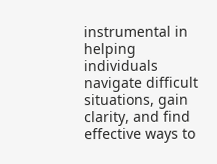instrumental in helping individuals navigate difficult situations, gain clarity, and find effective ways to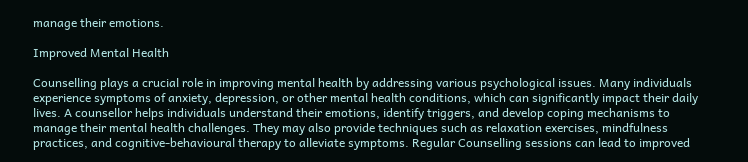manage their emotions.

Improved Mental Health

Counselling plays a crucial role in improving mental health by addressing various psychological issues. Many individuals experience symptoms of anxiety, depression, or other mental health conditions, which can significantly impact their daily lives. A counsellor helps individuals understand their emotions, identify triggers, and develop coping mechanisms to manage their mental health challenges. They may also provide techniques such as relaxation exercises, mindfulness practices, and cognitive-behavioural therapy to alleviate symptoms. Regular Counselling sessions can lead to improved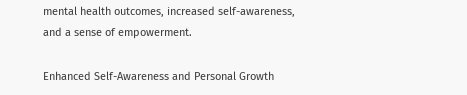mental health outcomes, increased self-awareness, and a sense of empowerment.

Enhanced Self-Awareness and Personal Growth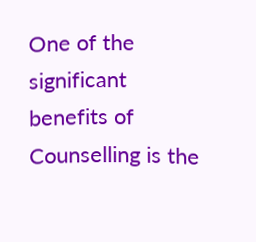One of the significant benefits of Counselling is the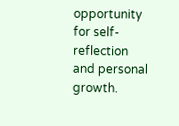opportunity for self-reflection and personal growth.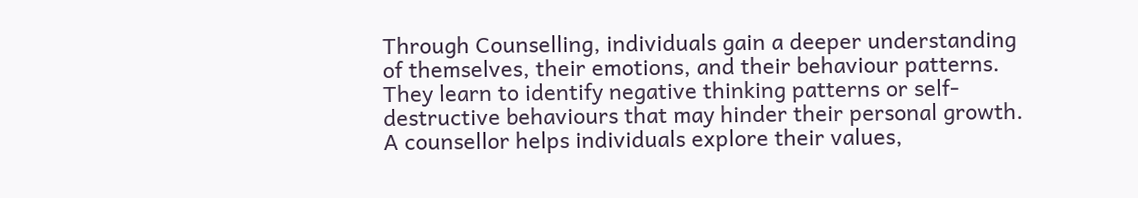Through Counselling, individuals gain a deeper understanding of themselves, their emotions, and their behaviour patterns. They learn to identify negative thinking patterns or self-destructive behaviours that may hinder their personal growth. A counsellor helps individuals explore their values,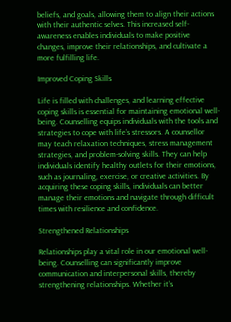beliefs, and goals, allowing them to align their actions with their authentic selves. This increased self-awareness enables individuals to make positive changes, improve their relationships, and cultivate a more fulfilling life.

Improved Coping Skills

Life is filled with challenges, and learning effective coping skills is essential for maintaining emotional well-being. Counselling equips individuals with the tools and strategies to cope with life’s stressors. A counsellor may teach relaxation techniques, stress management strategies, and problem-solving skills. They can help individuals identify healthy outlets for their emotions, such as journaling, exercise, or creative activities. By acquiring these coping skills, individuals can better manage their emotions and navigate through difficult times with resilience and confidence.

Strengthened Relationships

Relationships play a vital role in our emotional well-being. Counselling can significantly improve communication and interpersonal skills, thereby strengthening relationships. Whether it’s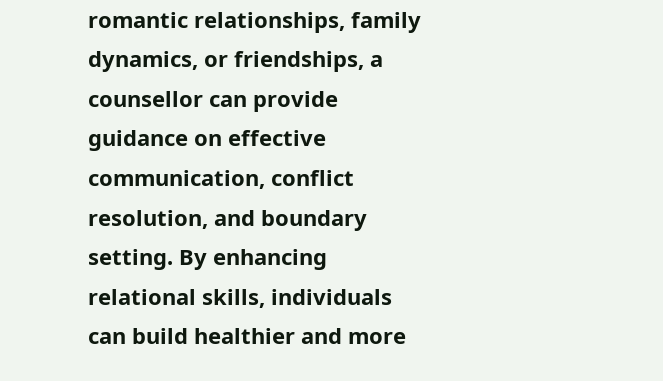romantic relationships, family dynamics, or friendships, a counsellor can provide guidance on effective communication, conflict resolution, and boundary setting. By enhancing relational skills, individuals can build healthier and more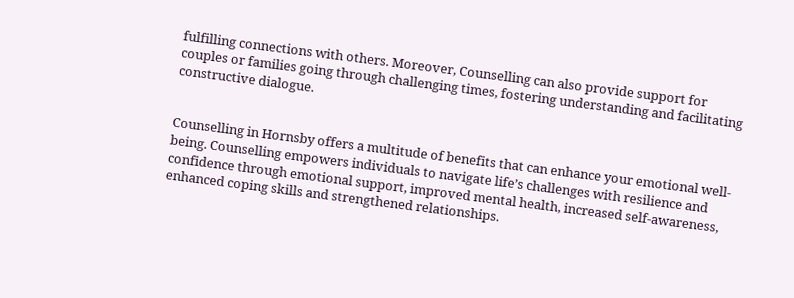fulfilling connections with others. Moreover, Counselling can also provide support for couples or families going through challenging times, fostering understanding and facilitating constructive dialogue.


Counselling in Hornsby offers a multitude of benefits that can enhance your emotional well-being. Counselling empowers individuals to navigate life’s challenges with resilience and confidence through emotional support, improved mental health, increased self-awareness, enhanced coping skills and strengthened relationships.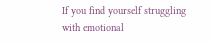If you find yourself struggling with emotional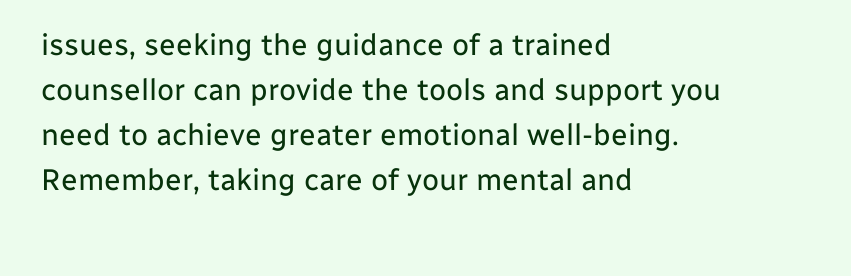issues, seeking the guidance of a trained counsellor can provide the tools and support you need to achieve greater emotional well-being. Remember, taking care of your mental and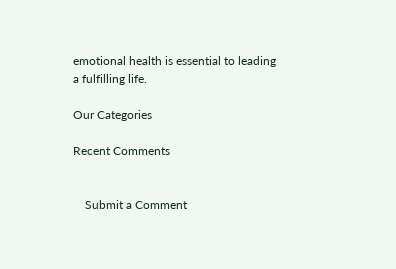emotional health is essential to leading a fulfilling life.

Our Categories

Recent Comments


    Submit a Comment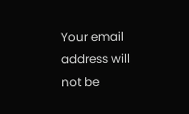Your email address will not be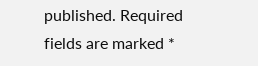published. Required fields are marked *